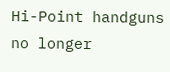Hi-Point handguns no longer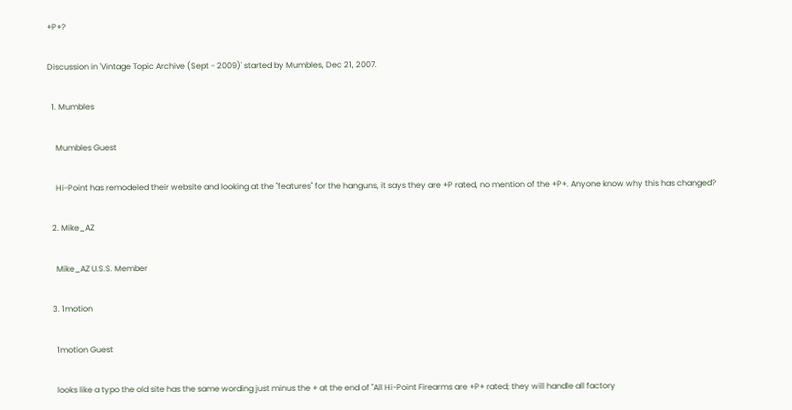+P+?

Discussion in 'Vintage Topic Archive (Sept - 2009)' started by Mumbles, Dec 21, 2007.

  1. Mumbles

    Mumbles Guest

    Hi-Point has remodeled their website and looking at the "features" for the hanguns, it says they are +P rated, no mention of the +P+. Anyone know why this has changed?

  2. Mike_AZ

    Mike_AZ U.S.S. Member

  3. 1motion

    1motion Guest

    looks like a typo the old site has the same wording just minus the + at the end of "All Hi-Point Firearms are +P+ rated; they will handle all factory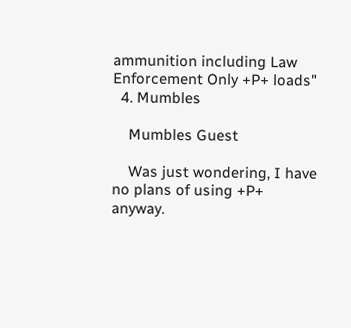ammunition including Law Enforcement Only +P+ loads"
  4. Mumbles

    Mumbles Guest

    Was just wondering, I have no plans of using +P+ anyway.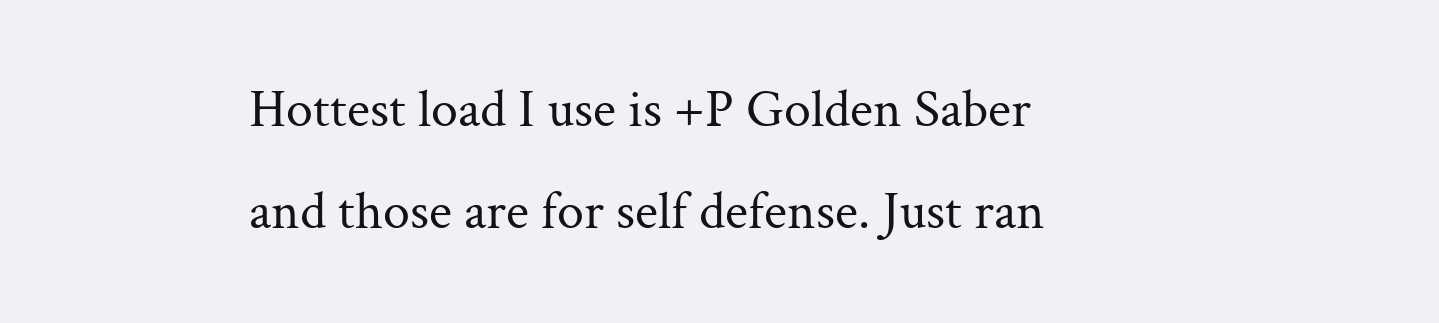Hottest load I use is +P Golden Saber and those are for self defense. Just ran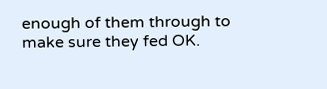enough of them through to make sure they fed OK.